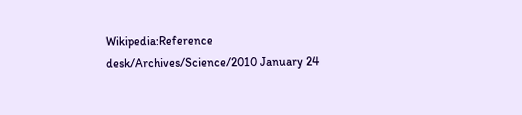Wikipedia:Reference desk/Archives/Science/2010 January 24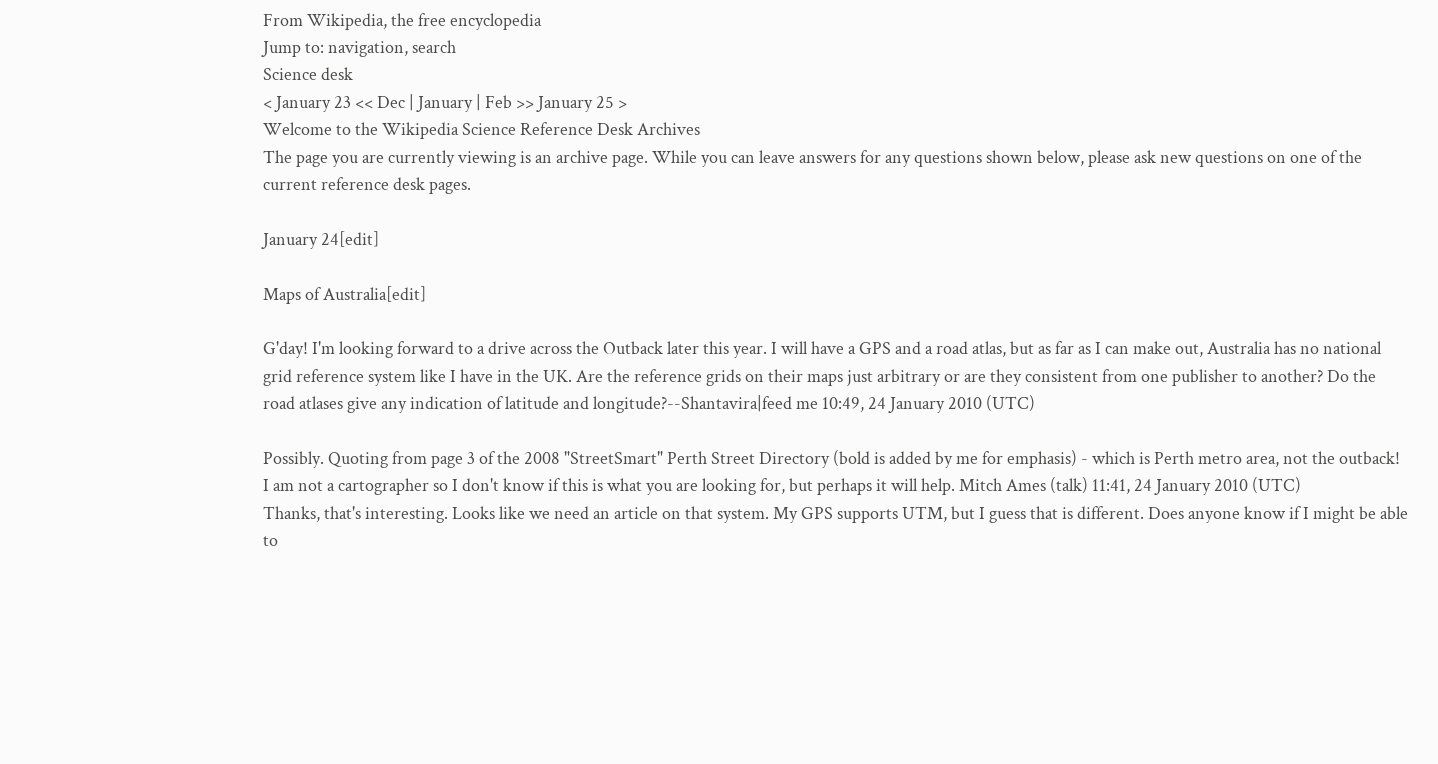From Wikipedia, the free encyclopedia
Jump to: navigation, search
Science desk
< January 23 << Dec | January | Feb >> January 25 >
Welcome to the Wikipedia Science Reference Desk Archives
The page you are currently viewing is an archive page. While you can leave answers for any questions shown below, please ask new questions on one of the current reference desk pages.

January 24[edit]

Maps of Australia[edit]

G'day! I'm looking forward to a drive across the Outback later this year. I will have a GPS and a road atlas, but as far as I can make out, Australia has no national grid reference system like I have in the UK. Are the reference grids on their maps just arbitrary or are they consistent from one publisher to another? Do the road atlases give any indication of latitude and longitude?--Shantavira|feed me 10:49, 24 January 2010 (UTC)

Possibly. Quoting from page 3 of the 2008 "StreetSmart" Perth Street Directory (bold is added by me for emphasis) - which is Perth metro area, not the outback!
I am not a cartographer so I don't know if this is what you are looking for, but perhaps it will help. Mitch Ames (talk) 11:41, 24 January 2010 (UTC)
Thanks, that's interesting. Looks like we need an article on that system. My GPS supports UTM, but I guess that is different. Does anyone know if I might be able to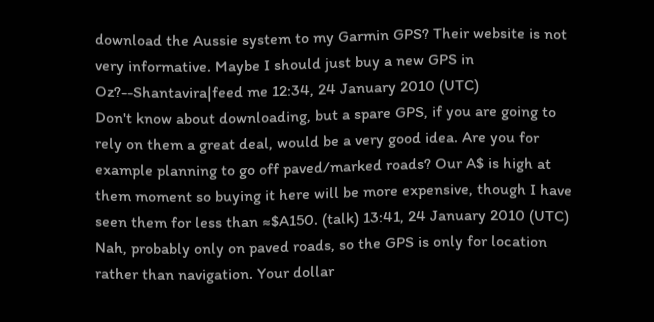download the Aussie system to my Garmin GPS? Their website is not very informative. Maybe I should just buy a new GPS in Oz?--Shantavira|feed me 12:34, 24 January 2010 (UTC)
Don't know about downloading, but a spare GPS, if you are going to rely on them a great deal, would be a very good idea. Are you for example planning to go off paved/marked roads? Our A$ is high at them moment so buying it here will be more expensive, though I have seen them for less than ≈$A150. (talk) 13:41, 24 January 2010 (UTC)
Nah, probably only on paved roads, so the GPS is only for location rather than navigation. Your dollar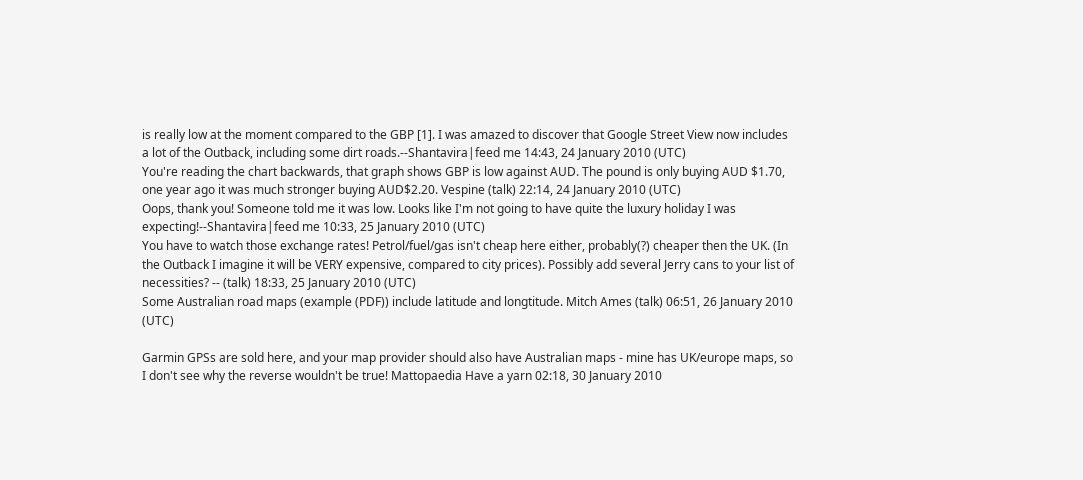is really low at the moment compared to the GBP [1]. I was amazed to discover that Google Street View now includes a lot of the Outback, including some dirt roads.--Shantavira|feed me 14:43, 24 January 2010 (UTC)
You're reading the chart backwards, that graph shows GBP is low against AUD. The pound is only buying AUD $1.70, one year ago it was much stronger buying AUD$2.20. Vespine (talk) 22:14, 24 January 2010 (UTC)
Oops, thank you! Someone told me it was low. Looks like I'm not going to have quite the luxury holiday I was expecting!--Shantavira|feed me 10:33, 25 January 2010 (UTC)
You have to watch those exchange rates! Petrol/fuel/gas isn't cheap here either, probably(?) cheaper then the UK. (In the Outback I imagine it will be VERY expensive, compared to city prices). Possibly add several Jerry cans to your list of necessities? -- (talk) 18:33, 25 January 2010 (UTC)
Some Australian road maps (example (PDF)) include latitude and longtitude. Mitch Ames (talk) 06:51, 26 January 2010 (UTC)

Garmin GPSs are sold here, and your map provider should also have Australian maps - mine has UK/europe maps, so I don't see why the reverse wouldn't be true! Mattopaedia Have a yarn 02:18, 30 January 2010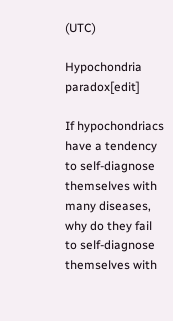(UTC)

Hypochondria paradox[edit]

If hypochondriacs have a tendency to self-diagnose themselves with many diseases, why do they fail to self-diagnose themselves with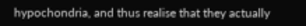hypochondria, and thus realise that they actually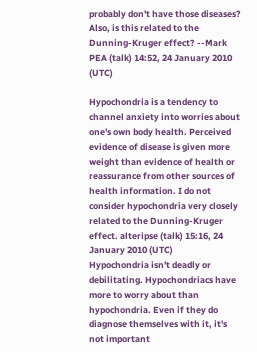probably don't have those diseases? Also, is this related to the Dunning-Kruger effect? --Mark PEA (talk) 14:52, 24 January 2010 (UTC)

Hypochondria is a tendency to channel anxiety into worries about one's own body health. Perceived evidence of disease is given more weight than evidence of health or reassurance from other sources of health information. I do not consider hypochondria very closely related to the Dunning-Kruger effect. alteripse (talk) 15:16, 24 January 2010 (UTC)
Hypochondria isn't deadly or debilitating. Hypochondriacs have more to worry about than hypochondria. Even if they do diagnose themselves with it, it's not important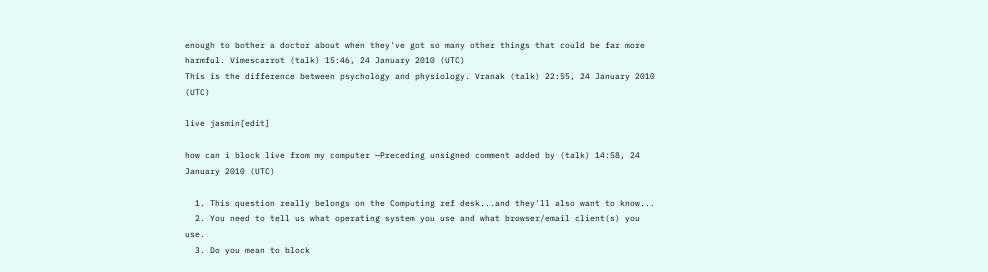enough to bother a doctor about when they've got so many other things that could be far more harmful. Vimescarrot (talk) 15:46, 24 January 2010 (UTC)
This is the difference between psychology and physiology. Vranak (talk) 22:55, 24 January 2010 (UTC)

live jasmin[edit]

how can i block live from my computer —Preceding unsigned comment added by (talk) 14:58, 24 January 2010 (UTC)

  1. This question really belongs on the Computing ref desk...and they'll also want to know...
  2. You need to tell us what operating system you use and what browser/email client(s) you use.
  3. Do you mean to block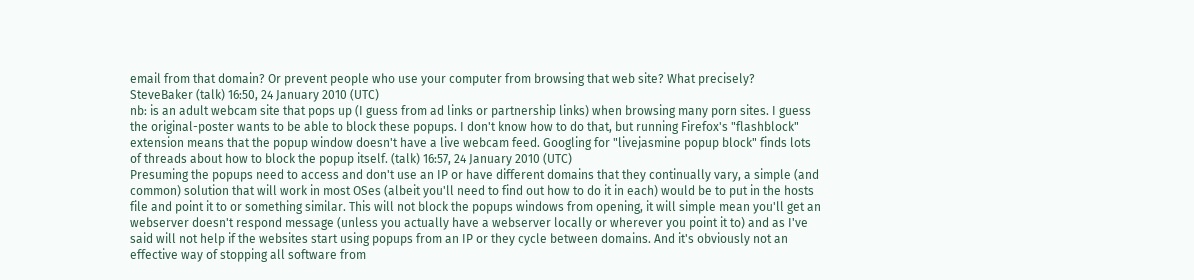email from that domain? Or prevent people who use your computer from browsing that web site? What precisely?
SteveBaker (talk) 16:50, 24 January 2010 (UTC)
nb: is an adult webcam site that pops up (I guess from ad links or partnership links) when browsing many porn sites. I guess the original-poster wants to be able to block these popups. I don't know how to do that, but running Firefox's "flashblock" extension means that the popup window doesn't have a live webcam feed. Googling for "livejasmine popup block" finds lots of threads about how to block the popup itself. (talk) 16:57, 24 January 2010 (UTC)
Presuming the popups need to access and don't use an IP or have different domains that they continually vary, a simple (and common) solution that will work in most OSes (albeit you'll need to find out how to do it in each) would be to put in the hosts file and point it to or something similar. This will not block the popups windows from opening, it will simple mean you'll get an webserver doesn't respond message (unless you actually have a webserver locally or wherever you point it to) and as I've said will not help if the websites start using popups from an IP or they cycle between domains. And it's obviously not an effective way of stopping all software from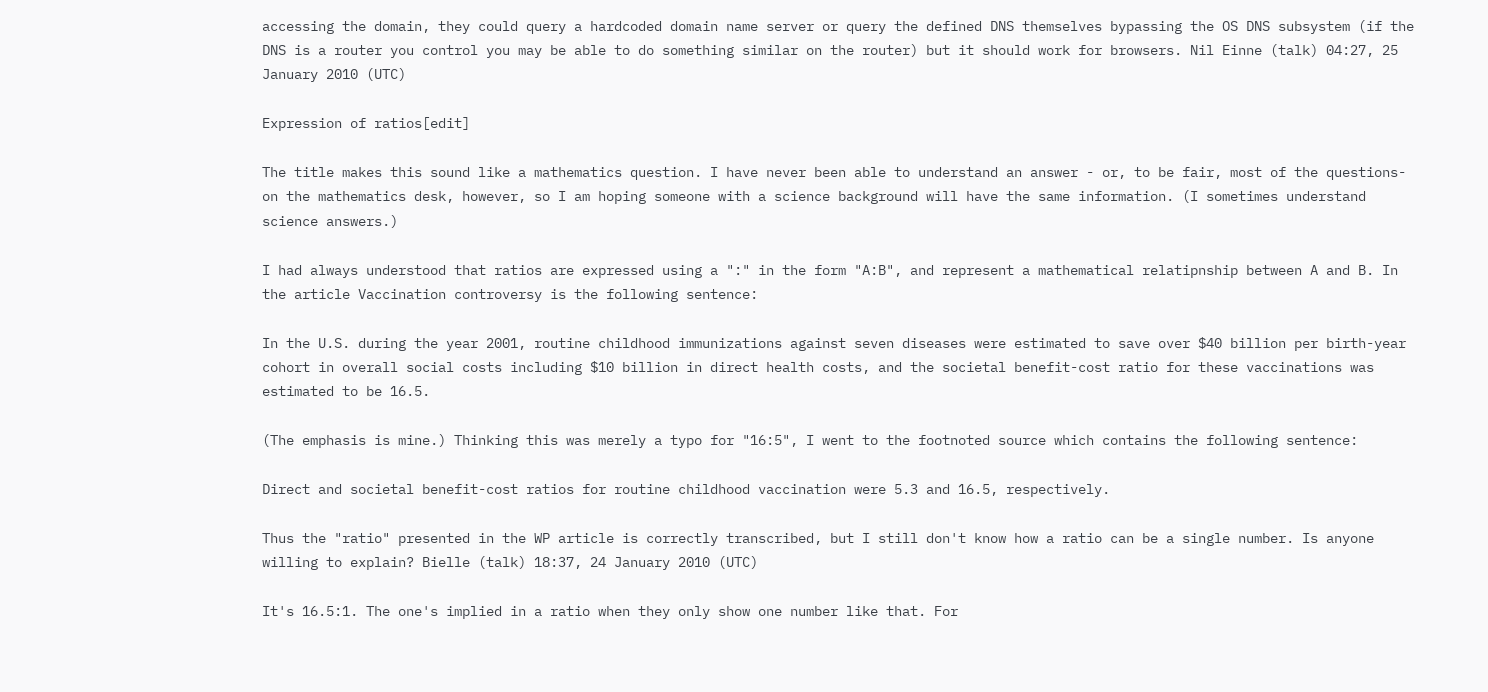accessing the domain, they could query a hardcoded domain name server or query the defined DNS themselves bypassing the OS DNS subsystem (if the DNS is a router you control you may be able to do something similar on the router) but it should work for browsers. Nil Einne (talk) 04:27, 25 January 2010 (UTC)

Expression of ratios[edit]

The title makes this sound like a mathematics question. I have never been able to understand an answer - or, to be fair, most of the questions- on the mathematics desk, however, so I am hoping someone with a science background will have the same information. (I sometimes understand science answers.)

I had always understood that ratios are expressed using a ":" in the form "A:B", and represent a mathematical relatipnship between A and B. In the article Vaccination controversy is the following sentence:

In the U.S. during the year 2001, routine childhood immunizations against seven diseases were estimated to save over $40 billion per birth-year cohort in overall social costs including $10 billion in direct health costs, and the societal benefit-cost ratio for these vaccinations was estimated to be 16.5.

(The emphasis is mine.) Thinking this was merely a typo for "16:5", I went to the footnoted source which contains the following sentence:

Direct and societal benefit-cost ratios for routine childhood vaccination were 5.3 and 16.5, respectively.

Thus the "ratio" presented in the WP article is correctly transcribed, but I still don't know how a ratio can be a single number. Is anyone willing to explain? Bielle (talk) 18:37, 24 January 2010 (UTC)

It's 16.5:1. The one's implied in a ratio when they only show one number like that. For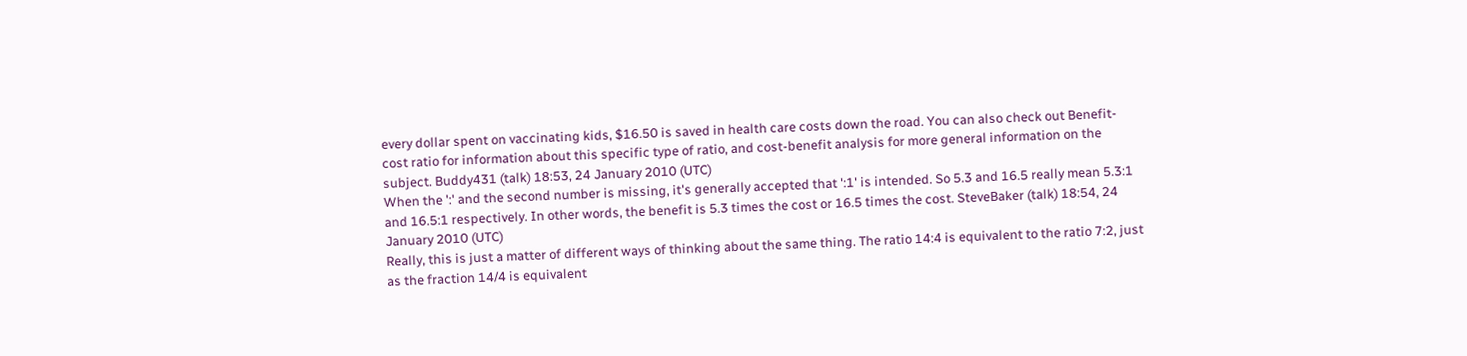every dollar spent on vaccinating kids, $16.50 is saved in health care costs down the road. You can also check out Benefit-cost ratio for information about this specific type of ratio, and cost-benefit analysis for more general information on the subject. Buddy431 (talk) 18:53, 24 January 2010 (UTC)
When the ':' and the second number is missing, it's generally accepted that ':1' is intended. So 5.3 and 16.5 really mean 5.3:1 and 16.5:1 respectively. In other words, the benefit is 5.3 times the cost or 16.5 times the cost. SteveBaker (talk) 18:54, 24 January 2010 (UTC)
Really, this is just a matter of different ways of thinking about the same thing. The ratio 14:4 is equivalent to the ratio 7:2, just as the fraction 14/4 is equivalent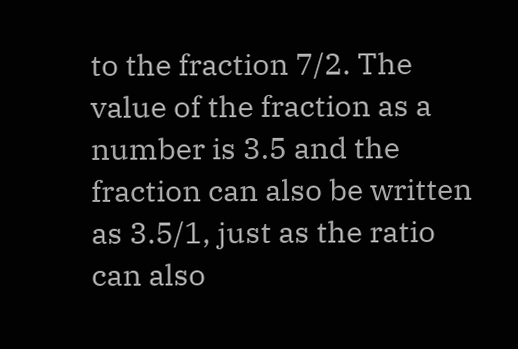to the fraction 7/2. The value of the fraction as a number is 3.5 and the fraction can also be written as 3.5/1, just as the ratio can also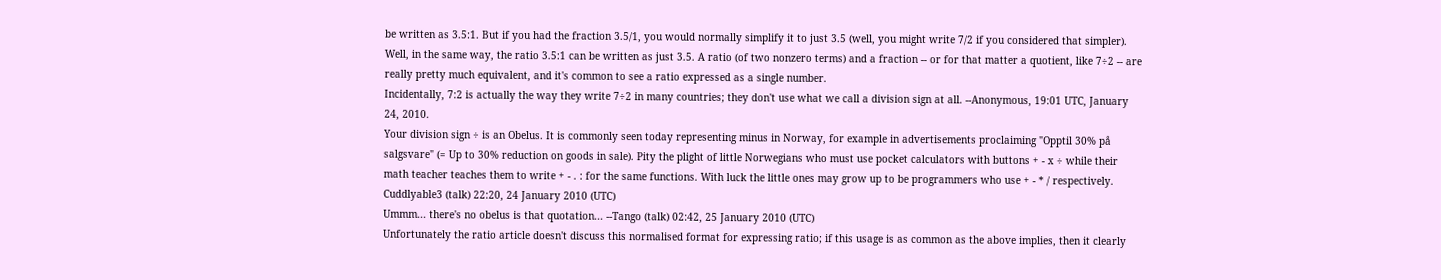be written as 3.5:1. But if you had the fraction 3.5/1, you would normally simplify it to just 3.5 (well, you might write 7/2 if you considered that simpler). Well, in the same way, the ratio 3.5:1 can be written as just 3.5. A ratio (of two nonzero terms) and a fraction -- or for that matter a quotient, like 7÷2 -- are really pretty much equivalent, and it's common to see a ratio expressed as a single number.
Incidentally, 7:2 is actually the way they write 7÷2 in many countries; they don't use what we call a division sign at all. --Anonymous, 19:01 UTC, January 24, 2010.
Your division sign ÷ is an Obelus. It is commonly seen today representing minus in Norway, for example in advertisements proclaiming "Opptil 30% på salgsvare" (= Up to 30% reduction on goods in sale). Pity the plight of little Norwegians who must use pocket calculators with buttons + - x ÷ while their math teacher teaches them to write + - . : for the same functions. With luck the little ones may grow up to be programmers who use + - * / respectively. Cuddlyable3 (talk) 22:20, 24 January 2010 (UTC)
Ummm... there's no obelus is that quotation... --Tango (talk) 02:42, 25 January 2010 (UTC)
Unfortunately the ratio article doesn't discuss this normalised format for expressing ratio; if this usage is as common as the above implies, then it clearly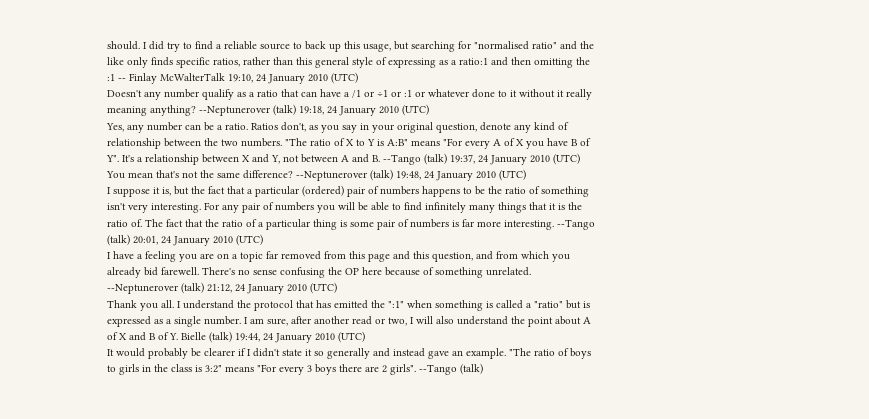should. I did try to find a reliable source to back up this usage, but searching for "normalised ratio" and the like only finds specific ratios, rather than this general style of expressing as a ratio:1 and then omitting the :1 -- Finlay McWalterTalk 19:10, 24 January 2010 (UTC)
Doesn't any number qualify as a ratio that can have a /1 or ÷1 or :1 or whatever done to it without it really meaning anything? --Neptunerover (talk) 19:18, 24 January 2010 (UTC)
Yes, any number can be a ratio. Ratios don't, as you say in your original question, denote any kind of relationship between the two numbers. "The ratio of X to Y is A:B" means "For every A of X you have B of Y". It's a relationship between X and Y, not between A and B. --Tango (talk) 19:37, 24 January 2010 (UTC)
You mean that's not the same difference? --Neptunerover (talk) 19:48, 24 January 2010 (UTC)
I suppose it is, but the fact that a particular (ordered) pair of numbers happens to be the ratio of something isn't very interesting. For any pair of numbers you will be able to find infinitely many things that it is the ratio of. The fact that the ratio of a particular thing is some pair of numbers is far more interesting. --Tango (talk) 20:01, 24 January 2010 (UTC)
I have a feeling you are on a topic far removed from this page and this question, and from which you already bid farewell. There's no sense confusing the OP here because of something unrelated. --Neptunerover (talk) 21:12, 24 January 2010 (UTC)
Thank you all. I understand the protocol that has emitted the ":1" when something is called a "ratio" but is expressed as a single number. I am sure, after another read or two, I will also understand the point about A of X and B of Y. Bielle (talk) 19:44, 24 January 2010 (UTC)
It would probably be clearer if I didn't state it so generally and instead gave an example. "The ratio of boys to girls in the class is 3:2" means "For every 3 boys there are 2 girls". --Tango (talk)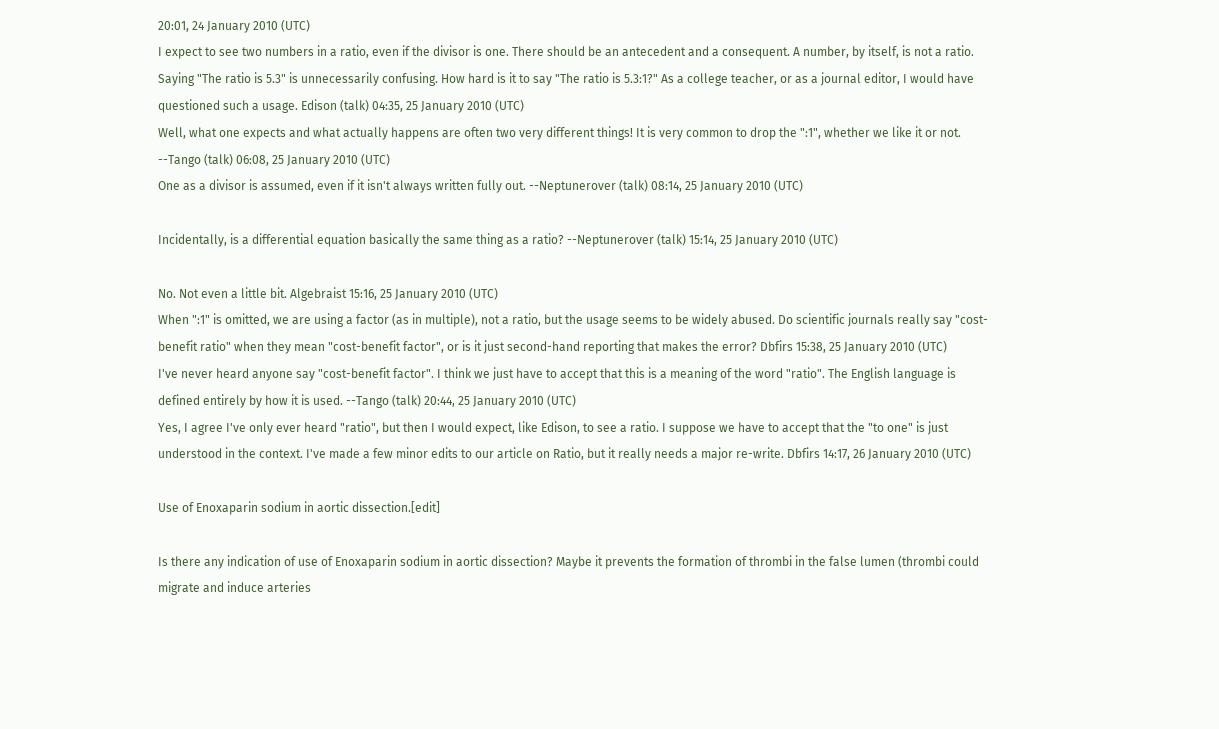20:01, 24 January 2010 (UTC)
I expect to see two numbers in a ratio, even if the divisor is one. There should be an antecedent and a consequent. A number, by itself, is not a ratio. Saying "The ratio is 5.3" is unnecessarily confusing. How hard is it to say "The ratio is 5.3:1?" As a college teacher, or as a journal editor, I would have questioned such a usage. Edison (talk) 04:35, 25 January 2010 (UTC)
Well, what one expects and what actually happens are often two very different things! It is very common to drop the ":1", whether we like it or not. --Tango (talk) 06:08, 25 January 2010 (UTC)
One as a divisor is assumed, even if it isn't always written fully out. --Neptunerover (talk) 08:14, 25 January 2010 (UTC)

Incidentally, is a differential equation basically the same thing as a ratio? --Neptunerover (talk) 15:14, 25 January 2010 (UTC)

No. Not even a little bit. Algebraist 15:16, 25 January 2010 (UTC)
When ":1" is omitted, we are using a factor (as in multiple), not a ratio, but the usage seems to be widely abused. Do scientific journals really say "cost-benefit ratio" when they mean "cost-benefit factor", or is it just second-hand reporting that makes the error? Dbfirs 15:38, 25 January 2010 (UTC)
I've never heard anyone say "cost-benefit factor". I think we just have to accept that this is a meaning of the word "ratio". The English language is defined entirely by how it is used. --Tango (talk) 20:44, 25 January 2010 (UTC)
Yes, I agree I've only ever heard "ratio", but then I would expect, like Edison, to see a ratio. I suppose we have to accept that the "to one" is just understood in the context. I've made a few minor edits to our article on Ratio, but it really needs a major re-write. Dbfirs 14:17, 26 January 2010 (UTC)

Use of Enoxaparin sodium in aortic dissection.[edit]

Is there any indication of use of Enoxaparin sodium in aortic dissection? Maybe it prevents the formation of thrombi in the false lumen (thrombi could migrate and induce arteries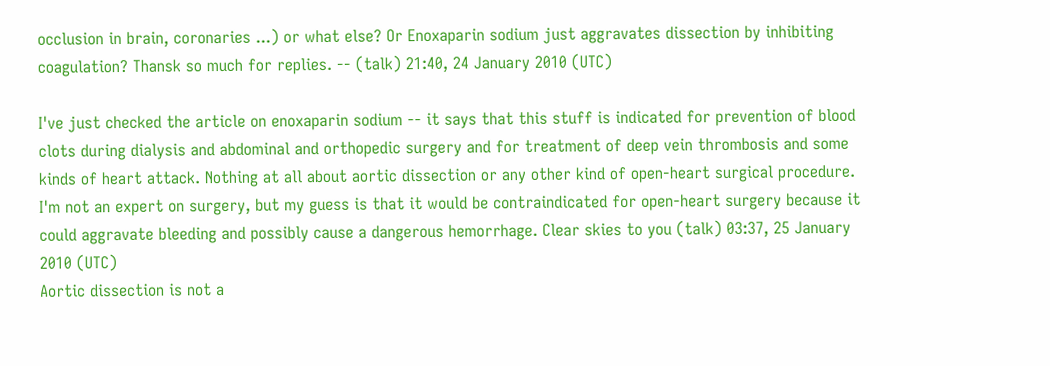occlusion in brain, coronaries ...) or what else? Or Enoxaparin sodium just aggravates dissection by inhibiting coagulation? Thansk so much for replies. -- (talk) 21:40, 24 January 2010 (UTC)

I've just checked the article on enoxaparin sodium -- it says that this stuff is indicated for prevention of blood clots during dialysis and abdominal and orthopedic surgery and for treatment of deep vein thrombosis and some kinds of heart attack. Nothing at all about aortic dissection or any other kind of open-heart surgical procedure. I'm not an expert on surgery, but my guess is that it would be contraindicated for open-heart surgery because it could aggravate bleeding and possibly cause a dangerous hemorrhage. Clear skies to you (talk) 03:37, 25 January 2010 (UTC)
Aortic dissection is not a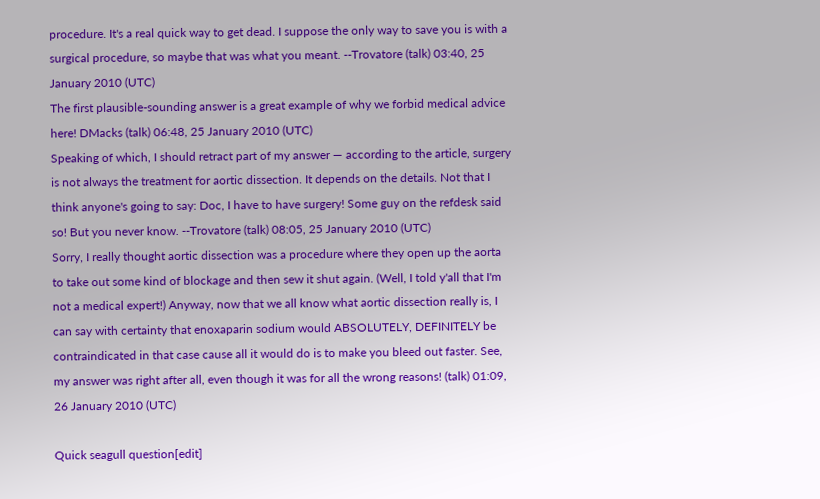procedure. It's a real quick way to get dead. I suppose the only way to save you is with a surgical procedure, so maybe that was what you meant. --Trovatore (talk) 03:40, 25 January 2010 (UTC)
The first plausible-sounding answer is a great example of why we forbid medical advice here! DMacks (talk) 06:48, 25 January 2010 (UTC)
Speaking of which, I should retract part of my answer — according to the article, surgery is not always the treatment for aortic dissection. It depends on the details. Not that I think anyone's going to say: Doc, I have to have surgery! Some guy on the refdesk said so! But you never know. --Trovatore (talk) 08:05, 25 January 2010 (UTC)
Sorry, I really thought aortic dissection was a procedure where they open up the aorta to take out some kind of blockage and then sew it shut again. (Well, I told y'all that I'm not a medical expert!) Anyway, now that we all know what aortic dissection really is, I can say with certainty that enoxaparin sodium would ABSOLUTELY, DEFINITELY be contraindicated in that case cause all it would do is to make you bleed out faster. See, my answer was right after all, even though it was for all the wrong reasons! (talk) 01:09, 26 January 2010 (UTC)

Quick seagull question[edit]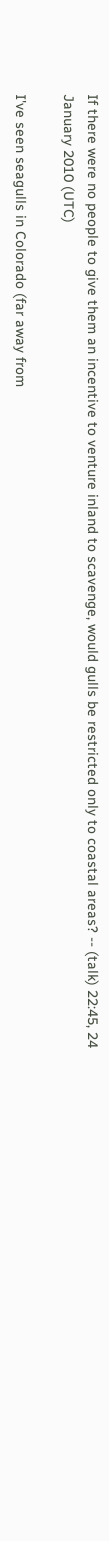If there were no people to give them an incentive to venture inland to scavenge, would gulls be restricted only to coastal areas? -- (talk) 22:45, 24 January 2010 (UTC)

I've seen seagulls in Colorado (far away from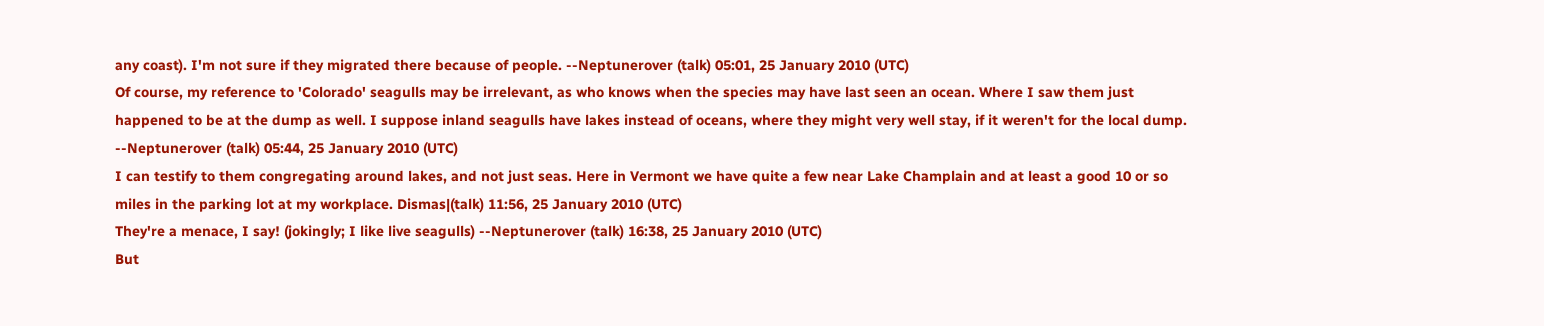any coast). I'm not sure if they migrated there because of people. --Neptunerover (talk) 05:01, 25 January 2010 (UTC)
Of course, my reference to 'Colorado' seagulls may be irrelevant, as who knows when the species may have last seen an ocean. Where I saw them just happened to be at the dump as well. I suppose inland seagulls have lakes instead of oceans, where they might very well stay, if it weren't for the local dump. --Neptunerover (talk) 05:44, 25 January 2010 (UTC)
I can testify to them congregating around lakes, and not just seas. Here in Vermont we have quite a few near Lake Champlain and at least a good 10 or so miles in the parking lot at my workplace. Dismas|(talk) 11:56, 25 January 2010 (UTC)
They're a menace, I say! (jokingly; I like live seagulls) --Neptunerover (talk) 16:38, 25 January 2010 (UTC)
But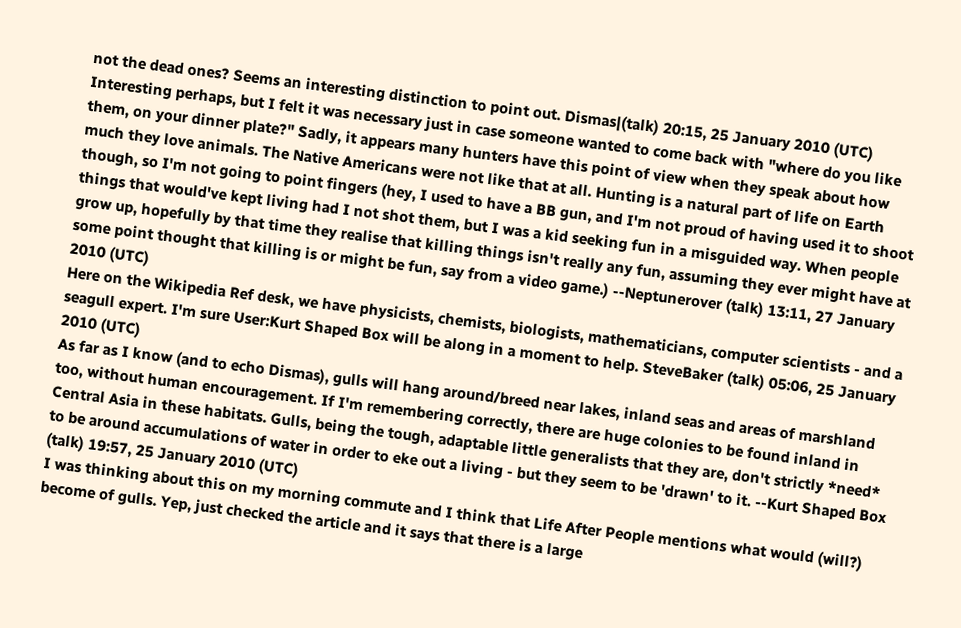not the dead ones? Seems an interesting distinction to point out. Dismas|(talk) 20:15, 25 January 2010 (UTC)
Interesting perhaps, but I felt it was necessary just in case someone wanted to come back with "where do you like them, on your dinner plate?" Sadly, it appears many hunters have this point of view when they speak about how much they love animals. The Native Americans were not like that at all. Hunting is a natural part of life on Earth though, so I'm not going to point fingers (hey, I used to have a BB gun, and I'm not proud of having used it to shoot things that would've kept living had I not shot them, but I was a kid seeking fun in a misguided way. When people grow up, hopefully by that time they realise that killing things isn't really any fun, assuming they ever might have at some point thought that killing is or might be fun, say from a video game.) --Neptunerover (talk) 13:11, 27 January 2010 (UTC)
Here on the Wikipedia Ref desk, we have physicists, chemists, biologists, mathematicians, computer scientists - and a seagull expert. I'm sure User:Kurt Shaped Box will be along in a moment to help. SteveBaker (talk) 05:06, 25 January 2010 (UTC)
As far as I know (and to echo Dismas), gulls will hang around/breed near lakes, inland seas and areas of marshland too, without human encouragement. If I'm remembering correctly, there are huge colonies to be found inland in Central Asia in these habitats. Gulls, being the tough, adaptable little generalists that they are, don't strictly *need* to be around accumulations of water in order to eke out a living - but they seem to be 'drawn' to it. --Kurt Shaped Box (talk) 19:57, 25 January 2010 (UTC)
I was thinking about this on my morning commute and I think that Life After People mentions what would (will?) become of gulls. Yep, just checked the article and it says that there is a large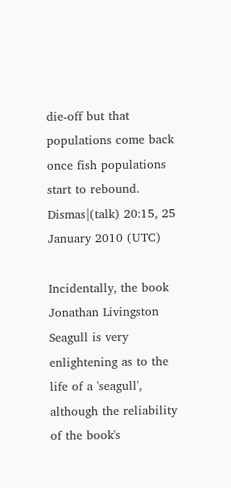die-off but that populations come back once fish populations start to rebound. Dismas|(talk) 20:15, 25 January 2010 (UTC)

Incidentally, the book Jonathan Livingston Seagull is very enlightening as to the life of a 'seagull', although the reliability of the book's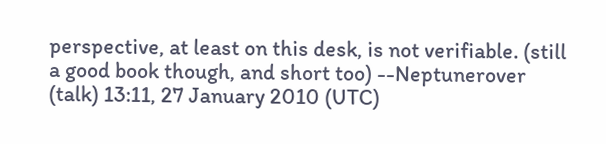perspective, at least on this desk, is not verifiable. (still a good book though, and short too) --Neptunerover (talk) 13:11, 27 January 2010 (UTC)